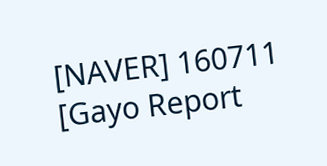[NAVER] 160711 [Gayo Report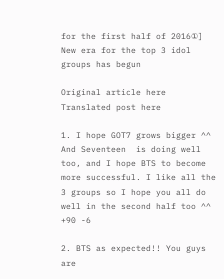for the first half of 2016①] New era for the top 3 idol groups has begun

Original article here
Translated post here

1. I hope GOT7 grows bigger ^^ And Seventeen  is doing well too, and I hope BTS to become more successful. I like all the 3 groups so I hope you all do well in the second half too ^^ +90 -6

2. BTS as expected!! You guys are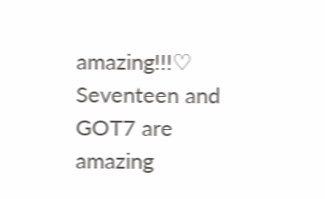amazing!!!♡ Seventeen and GOT7 are amazing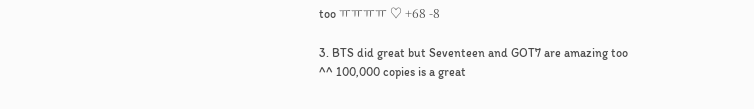too ㅠㅠㅠㅠ ♡ +68 -8

3. BTS did great but Seventeen and GOT7 are amazing too ^^ 100,000 copies is a great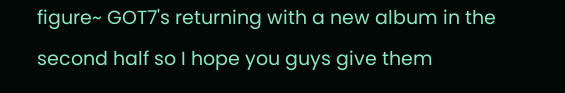figure~ GOT7's returning with a new album in the second half so I hope you guys give them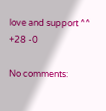love and support ^^ +28 -0

No comments: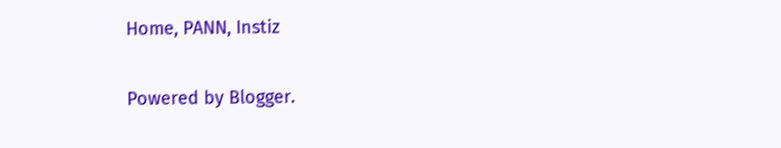Home, PANN, Instiz

Powered by Blogger.